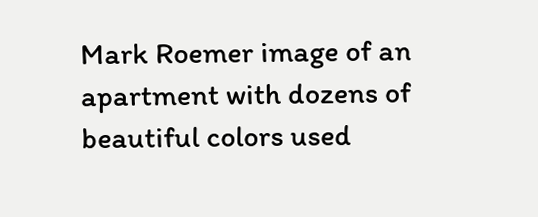Mark Roemer image of an apartment with dozens of beautiful colors used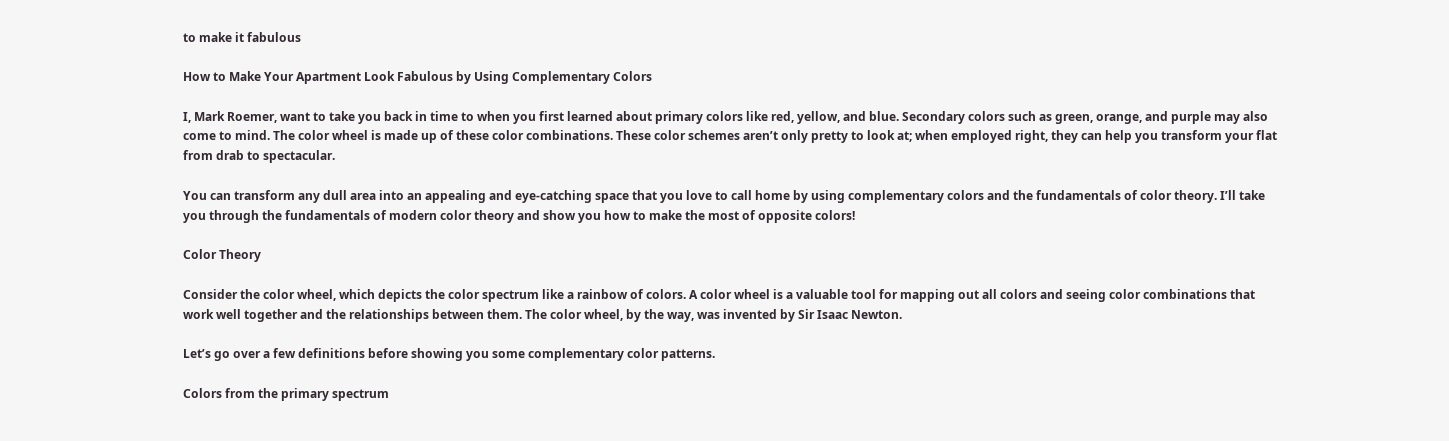to make it fabulous

How to Make Your Apartment Look Fabulous by Using Complementary Colors

I, Mark Roemer, want to take you back in time to when you first learned about primary colors like red, yellow, and blue. Secondary colors such as green, orange, and purple may also come to mind. The color wheel is made up of these color combinations. These color schemes aren’t only pretty to look at; when employed right, they can help you transform your flat from drab to spectacular.

You can transform any dull area into an appealing and eye-catching space that you love to call home by using complementary colors and the fundamentals of color theory. I’ll take you through the fundamentals of modern color theory and show you how to make the most of opposite colors!

Color Theory

Consider the color wheel, which depicts the color spectrum like a rainbow of colors. A color wheel is a valuable tool for mapping out all colors and seeing color combinations that work well together and the relationships between them. The color wheel, by the way, was invented by Sir Isaac Newton.

Let’s go over a few definitions before showing you some complementary color patterns.

Colors from the primary spectrum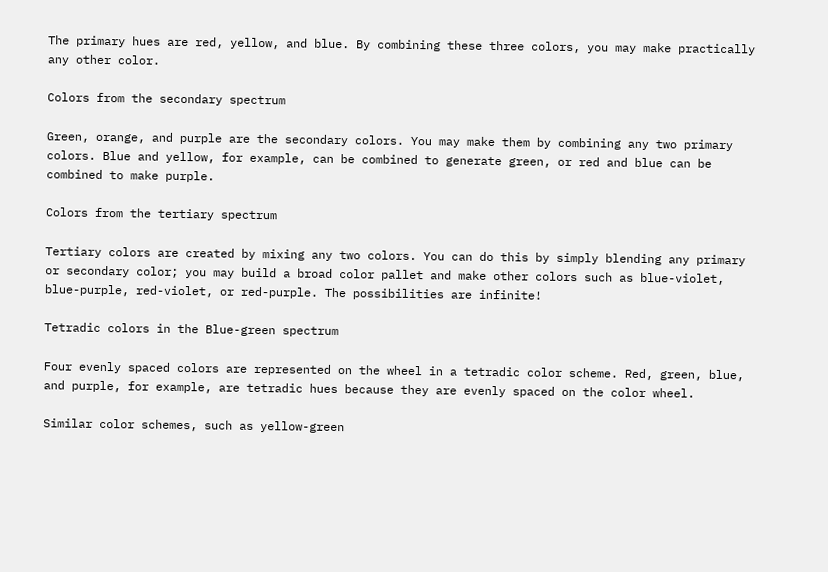The primary hues are red, yellow, and blue. By combining these three colors, you may make practically any other color.

Colors from the secondary spectrum

Green, orange, and purple are the secondary colors. You may make them by combining any two primary colors. Blue and yellow, for example, can be combined to generate green, or red and blue can be combined to make purple.

Colors from the tertiary spectrum

Tertiary colors are created by mixing any two colors. You can do this by simply blending any primary or secondary color; you may build a broad color pallet and make other colors such as blue-violet, blue-purple, red-violet, or red-purple. The possibilities are infinite!

Tetradic colors in the Blue-green spectrum

Four evenly spaced colors are represented on the wheel in a tetradic color scheme. Red, green, blue, and purple, for example, are tetradic hues because they are evenly spaced on the color wheel.

Similar color schemes, such as yellow-green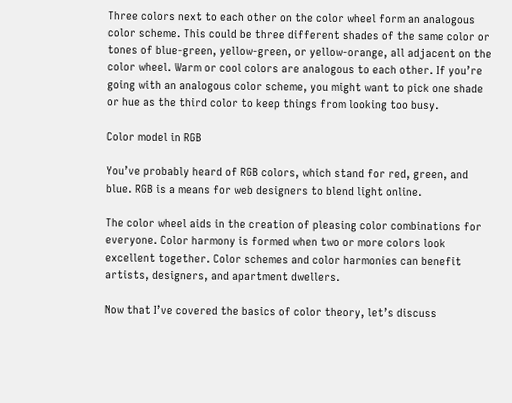Three colors next to each other on the color wheel form an analogous color scheme. This could be three different shades of the same color or tones of blue-green, yellow-green, or yellow-orange, all adjacent on the color wheel. Warm or cool colors are analogous to each other. If you’re going with an analogous color scheme, you might want to pick one shade or hue as the third color to keep things from looking too busy.

Color model in RGB

You’ve probably heard of RGB colors, which stand for red, green, and blue. RGB is a means for web designers to blend light online.

The color wheel aids in the creation of pleasing color combinations for everyone. Color harmony is formed when two or more colors look excellent together. Color schemes and color harmonies can benefit artists, designers, and apartment dwellers.

Now that I’ve covered the basics of color theory, let’s discuss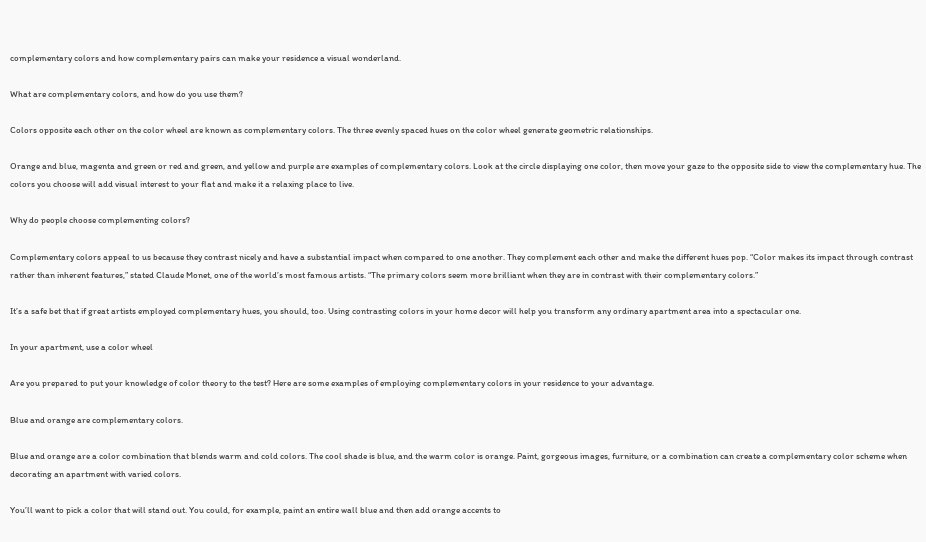complementary colors and how complementary pairs can make your residence a visual wonderland.

What are complementary colors, and how do you use them?

Colors opposite each other on the color wheel are known as complementary colors. The three evenly spaced hues on the color wheel generate geometric relationships.

Orange and blue, magenta and green or red and green, and yellow and purple are examples of complementary colors. Look at the circle displaying one color, then move your gaze to the opposite side to view the complementary hue. The colors you choose will add visual interest to your flat and make it a relaxing place to live.

Why do people choose complementing colors?

Complementary colors appeal to us because they contrast nicely and have a substantial impact when compared to one another. They complement each other and make the different hues pop. “Color makes its impact through contrast rather than inherent features,” stated Claude Monet, one of the world’s most famous artists. “The primary colors seem more brilliant when they are in contrast with their complementary colors.”

It’s a safe bet that if great artists employed complementary hues, you should, too. Using contrasting colors in your home decor will help you transform any ordinary apartment area into a spectacular one.

In your apartment, use a color wheel

Are you prepared to put your knowledge of color theory to the test? Here are some examples of employing complementary colors in your residence to your advantage.

Blue and orange are complementary colors.

Blue and orange are a color combination that blends warm and cold colors. The cool shade is blue, and the warm color is orange. Paint, gorgeous images, furniture, or a combination can create a complementary color scheme when decorating an apartment with varied colors.

You’ll want to pick a color that will stand out. You could, for example, paint an entire wall blue and then add orange accents to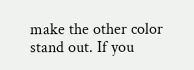make the other color stand out. If you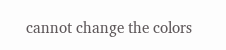cannot change the colors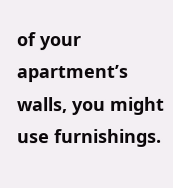of your apartment’s walls, you might use furnishings.